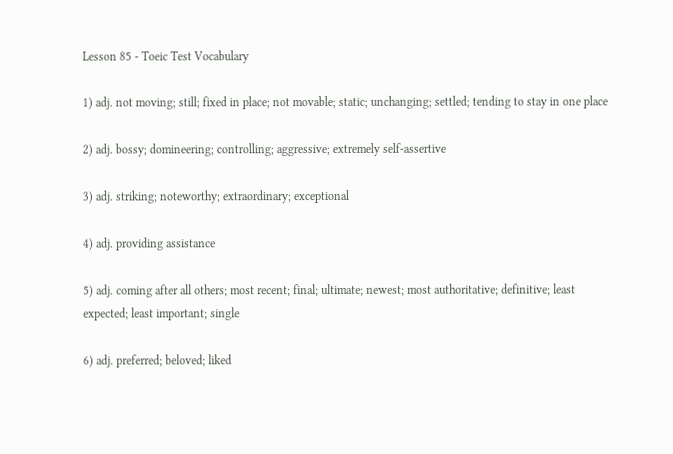Lesson 85 - Toeic Test Vocabulary

1) adj. not moving; still; fixed in place; not movable; static; unchanging; settled; tending to stay in one place

2) adj. bossy; domineering; controlling; aggressive; extremely self-assertive

3) adj. striking; noteworthy; extraordinary; exceptional

4) adj. providing assistance

5) adj. coming after all others; most recent; final; ultimate; newest; most authoritative; definitive; least expected; least important; single

6) adj. preferred; beloved; liked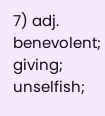7) adj. benevolent; giving; unselfish;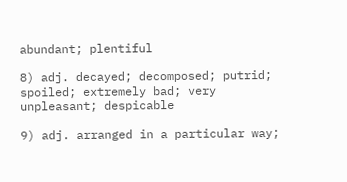abundant; plentiful

8) adj. decayed; decomposed; putrid; spoiled; extremely bad; very unpleasant; despicable

9) adj. arranged in a particular way;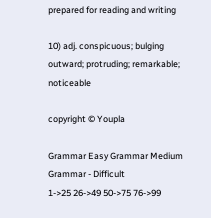prepared for reading and writing

10) adj. conspicuous; bulging outward; protruding; remarkable; noticeable

copyright © Youpla

Grammar Easy Grammar Medium Grammar - Difficult
1->25 26->49 50->75 76->99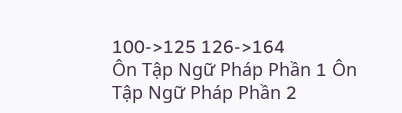100->125 126->164
Ôn Tập Ngữ Pháp Phần 1 Ôn Tập Ngữ Pháp Phần 2